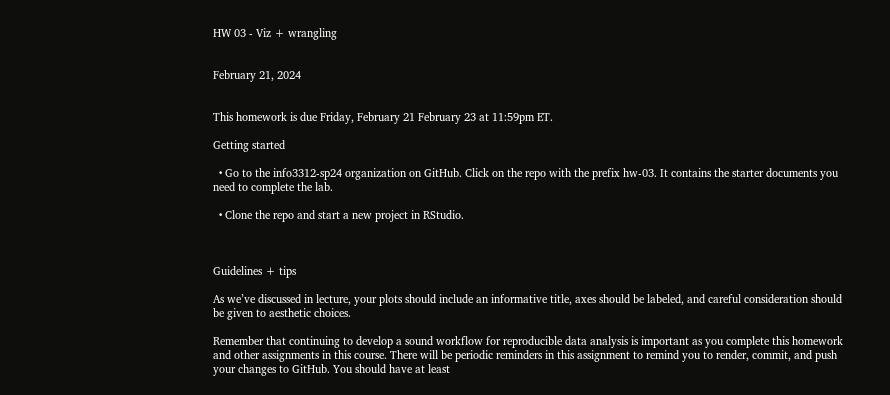HW 03 - Viz + wrangling


February 21, 2024


This homework is due Friday, February 21 February 23 at 11:59pm ET.

Getting started

  • Go to the info3312-sp24 organization on GitHub. Click on the repo with the prefix hw-03. It contains the starter documents you need to complete the lab.

  • Clone the repo and start a new project in RStudio.



Guidelines + tips

As we’ve discussed in lecture, your plots should include an informative title, axes should be labeled, and careful consideration should be given to aesthetic choices.

Remember that continuing to develop a sound workflow for reproducible data analysis is important as you complete this homework and other assignments in this course. There will be periodic reminders in this assignment to remind you to render, commit, and push your changes to GitHub. You should have at least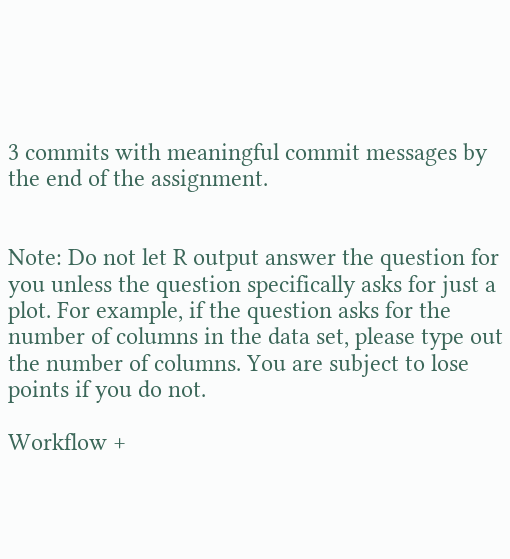3 commits with meaningful commit messages by the end of the assignment.


Note: Do not let R output answer the question for you unless the question specifically asks for just a plot. For example, if the question asks for the number of columns in the data set, please type out the number of columns. You are subject to lose points if you do not.

Workflow +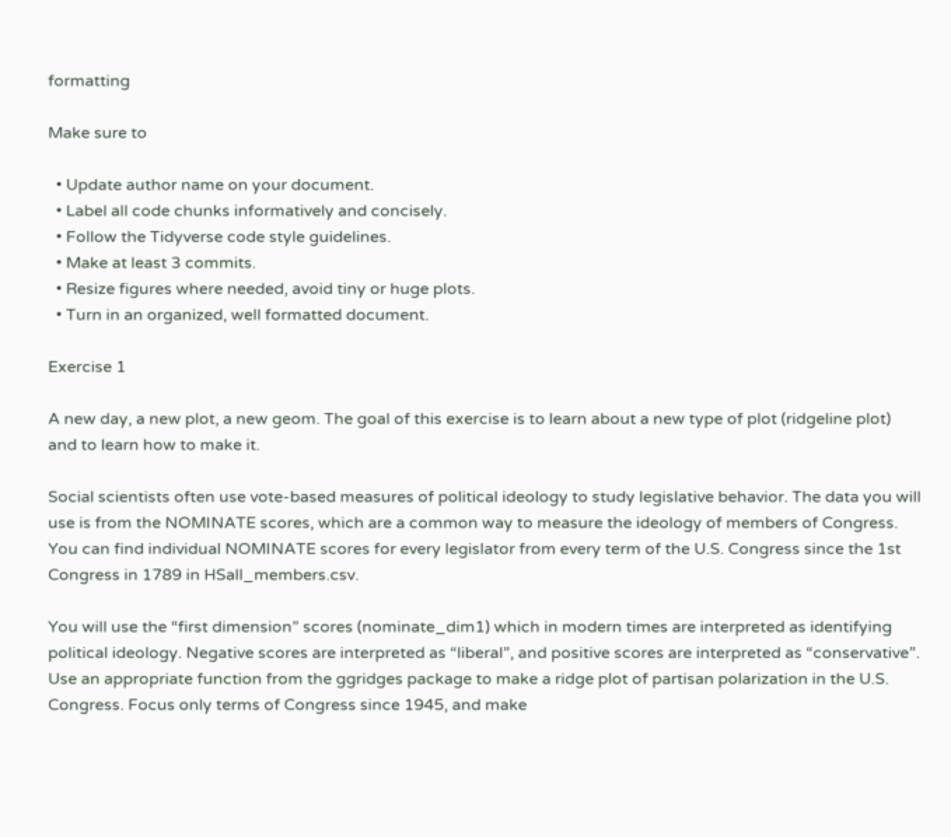formatting

Make sure to

  • Update author name on your document.
  • Label all code chunks informatively and concisely.
  • Follow the Tidyverse code style guidelines.
  • Make at least 3 commits.
  • Resize figures where needed, avoid tiny or huge plots.
  • Turn in an organized, well formatted document.

Exercise 1

A new day, a new plot, a new geom. The goal of this exercise is to learn about a new type of plot (ridgeline plot) and to learn how to make it.

Social scientists often use vote-based measures of political ideology to study legislative behavior. The data you will use is from the NOMINATE scores, which are a common way to measure the ideology of members of Congress. You can find individual NOMINATE scores for every legislator from every term of the U.S. Congress since the 1st Congress in 1789 in HSall_members.csv.

You will use the “first dimension” scores (nominate_dim1) which in modern times are interpreted as identifying political ideology. Negative scores are interpreted as “liberal”, and positive scores are interpreted as “conservative”. Use an appropriate function from the ggridges package to make a ridge plot of partisan polarization in the U.S. Congress. Focus only terms of Congress since 1945, and make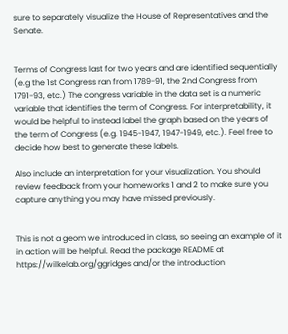sure to separately visualize the House of Representatives and the Senate.


Terms of Congress last for two years and are identified sequentially (e.g the 1st Congress ran from 1789-91, the 2nd Congress from 1791-93, etc.) The congress variable in the data set is a numeric variable that identifies the term of Congress. For interpretability, it would be helpful to instead label the graph based on the years of the term of Congress (e.g. 1945-1947, 1947-1949, etc.). Feel free to decide how best to generate these labels.

Also include an interpretation for your visualization. You should review feedback from your homeworks 1 and 2 to make sure you capture anything you may have missed previously.


This is not a geom we introduced in class, so seeing an example of it in action will be helpful. Read the package README at https://wilkelab.org/ggridges and/or the introduction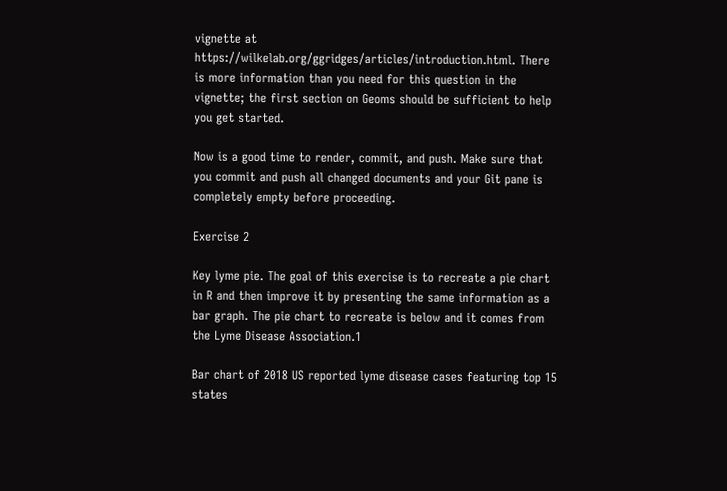vignette at https://wilkelab.org/ggridges/articles/introduction.html. There is more information than you need for this question in the vignette; the first section on Geoms should be sufficient to help you get started.

Now is a good time to render, commit, and push. Make sure that you commit and push all changed documents and your Git pane is completely empty before proceeding.

Exercise 2

Key lyme pie. The goal of this exercise is to recreate a pie chart in R and then improve it by presenting the same information as a bar graph. The pie chart to recreate is below and it comes from the Lyme Disease Association.1

Bar chart of 2018 US reported lyme disease cases featuring top 15 states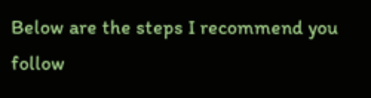Below are the steps I recommend you follow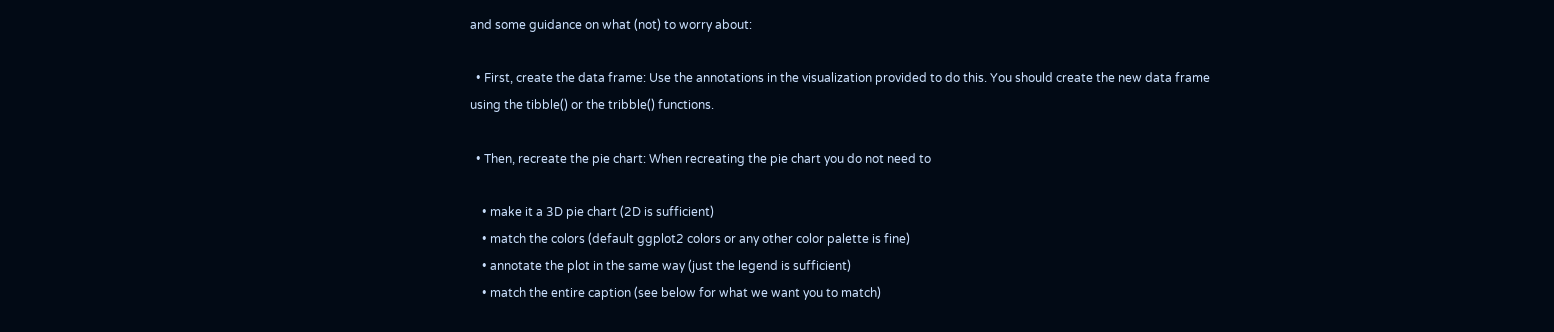and some guidance on what (not) to worry about:

  • First, create the data frame: Use the annotations in the visualization provided to do this. You should create the new data frame using the tibble() or the tribble() functions.

  • Then, recreate the pie chart: When recreating the pie chart you do not need to

    • make it a 3D pie chart (2D is sufficient)
    • match the colors (default ggplot2 colors or any other color palette is fine)
    • annotate the plot in the same way (just the legend is sufficient)
    • match the entire caption (see below for what we want you to match)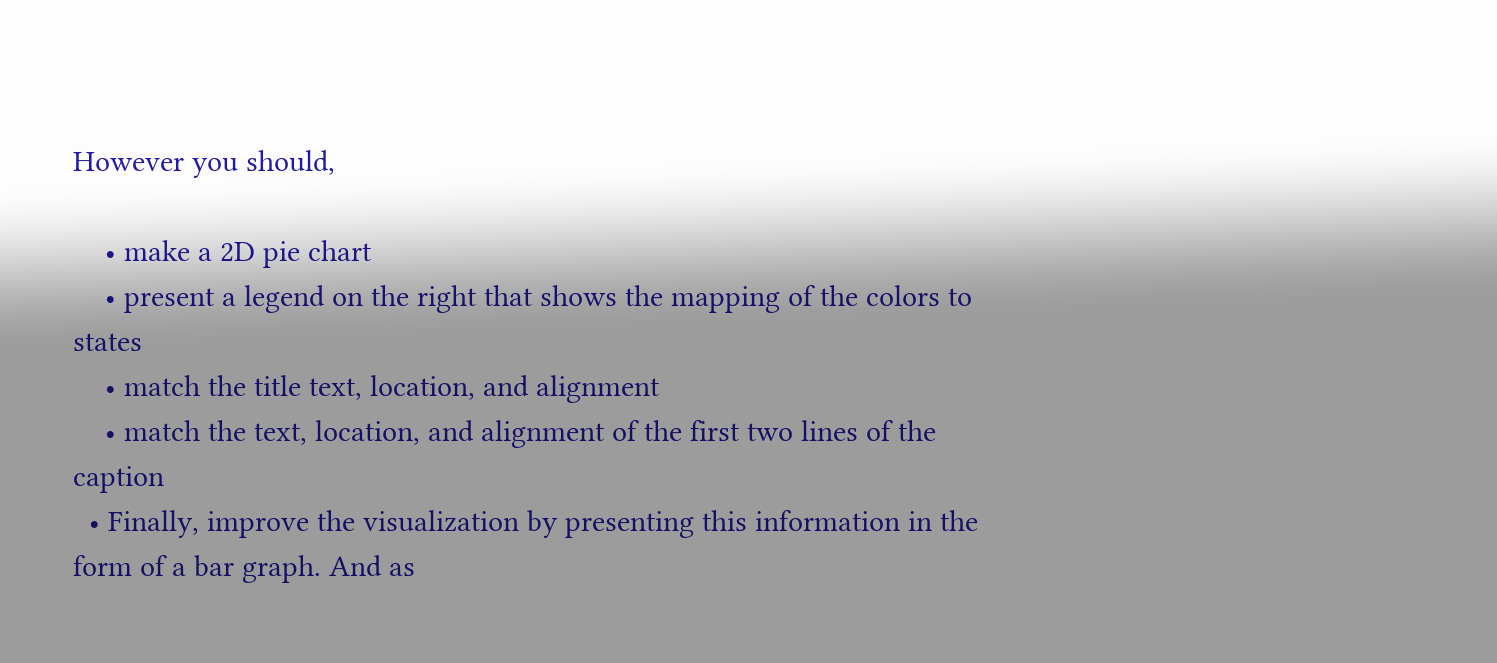However you should,

    • make a 2D pie chart
    • present a legend on the right that shows the mapping of the colors to states
    • match the title text, location, and alignment
    • match the text, location, and alignment of the first two lines of the caption
  • Finally, improve the visualization by presenting this information in the form of a bar graph. And as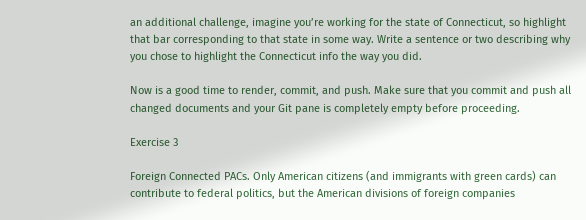an additional challenge, imagine you’re working for the state of Connecticut, so highlight that bar corresponding to that state in some way. Write a sentence or two describing why you chose to highlight the Connecticut info the way you did.

Now is a good time to render, commit, and push. Make sure that you commit and push all changed documents and your Git pane is completely empty before proceeding.

Exercise 3

Foreign Connected PACs. Only American citizens (and immigrants with green cards) can contribute to federal politics, but the American divisions of foreign companies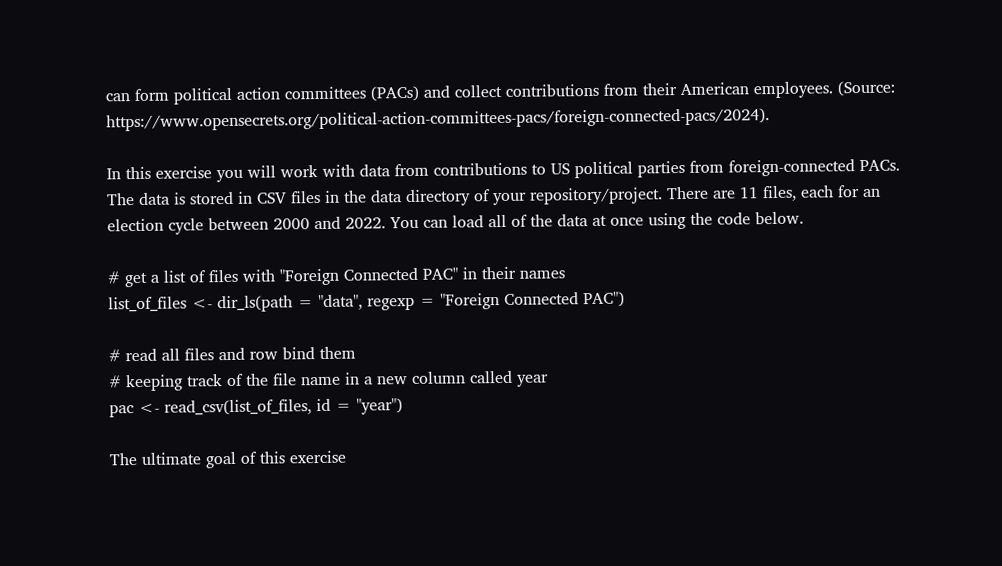can form political action committees (PACs) and collect contributions from their American employees. (Source: https://www.opensecrets.org/political-action-committees-pacs/foreign-connected-pacs/2024).

In this exercise you will work with data from contributions to US political parties from foreign-connected PACs. The data is stored in CSV files in the data directory of your repository/project. There are 11 files, each for an election cycle between 2000 and 2022. You can load all of the data at once using the code below.

# get a list of files with "Foreign Connected PAC" in their names
list_of_files <- dir_ls(path = "data", regexp = "Foreign Connected PAC")

# read all files and row bind them
# keeping track of the file name in a new column called year
pac <- read_csv(list_of_files, id = "year")

The ultimate goal of this exercise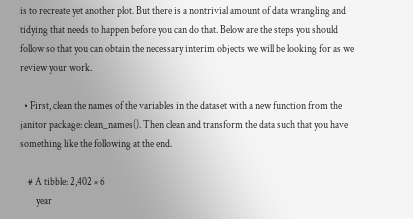is to recreate yet another plot. But there is a nontrivial amount of data wrangling and tidying that needs to happen before you can do that. Below are the steps you should follow so that you can obtain the necessary interim objects we will be looking for as we review your work.

  • First, clean the names of the variables in the dataset with a new function from the janitor package: clean_names(). Then clean and transform the data such that you have something like the following at the end.

    # A tibble: 2,402 × 6
        year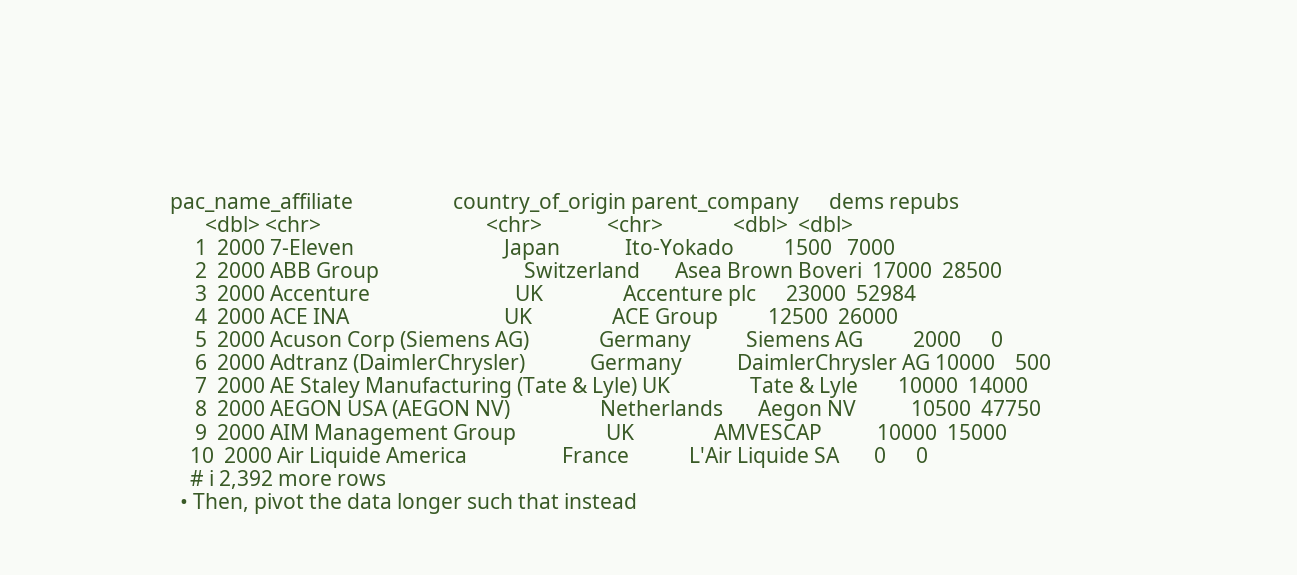pac_name_affiliate                    country_of_origin parent_company      dems repubs
       <dbl> <chr>                                 <chr>             <chr>              <dbl>  <dbl>
     1  2000 7-Eleven                              Japan             Ito-Yokado          1500   7000
     2  2000 ABB Group                             Switzerland       Asea Brown Boveri  17000  28500
     3  2000 Accenture                             UK                Accenture plc      23000  52984
     4  2000 ACE INA                               UK                ACE Group          12500  26000
     5  2000 Acuson Corp (Siemens AG)              Germany           Siemens AG          2000      0
     6  2000 Adtranz (DaimlerChrysler)             Germany           DaimlerChrysler AG 10000    500
     7  2000 AE Staley Manufacturing (Tate & Lyle) UK                Tate & Lyle        10000  14000
     8  2000 AEGON USA (AEGON NV)                  Netherlands       Aegon NV           10500  47750
     9  2000 AIM Management Group                  UK                AMVESCAP           10000  15000
    10  2000 Air Liquide America                   France            L'Air Liquide SA       0      0
    # ℹ 2,392 more rows
  • Then, pivot the data longer such that instead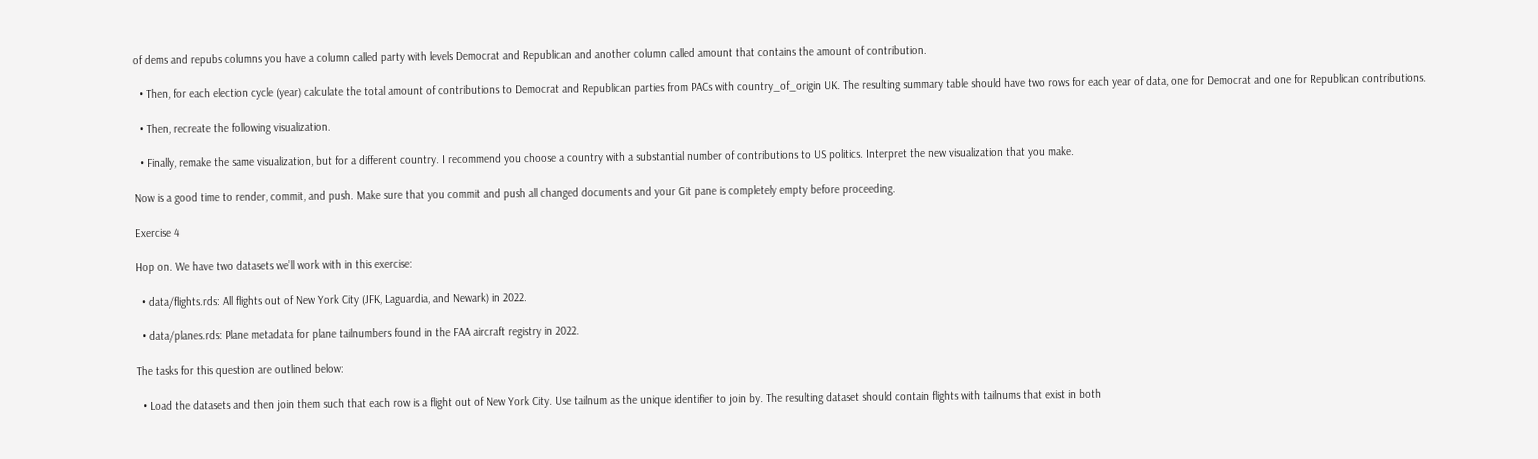of dems and repubs columns you have a column called party with levels Democrat and Republican and another column called amount that contains the amount of contribution.

  • Then, for each election cycle (year) calculate the total amount of contributions to Democrat and Republican parties from PACs with country_of_origin UK. The resulting summary table should have two rows for each year of data, one for Democrat and one for Republican contributions.

  • Then, recreate the following visualization.

  • Finally, remake the same visualization, but for a different country. I recommend you choose a country with a substantial number of contributions to US politics. Interpret the new visualization that you make.

Now is a good time to render, commit, and push. Make sure that you commit and push all changed documents and your Git pane is completely empty before proceeding.

Exercise 4

Hop on. We have two datasets we’ll work with in this exercise:

  • data/flights.rds: All flights out of New York City (JFK, Laguardia, and Newark) in 2022.

  • data/planes.rds: Plane metadata for plane tailnumbers found in the FAA aircraft registry in 2022.

The tasks for this question are outlined below:

  • Load the datasets and then join them such that each row is a flight out of New York City. Use tailnum as the unique identifier to join by. The resulting dataset should contain flights with tailnums that exist in both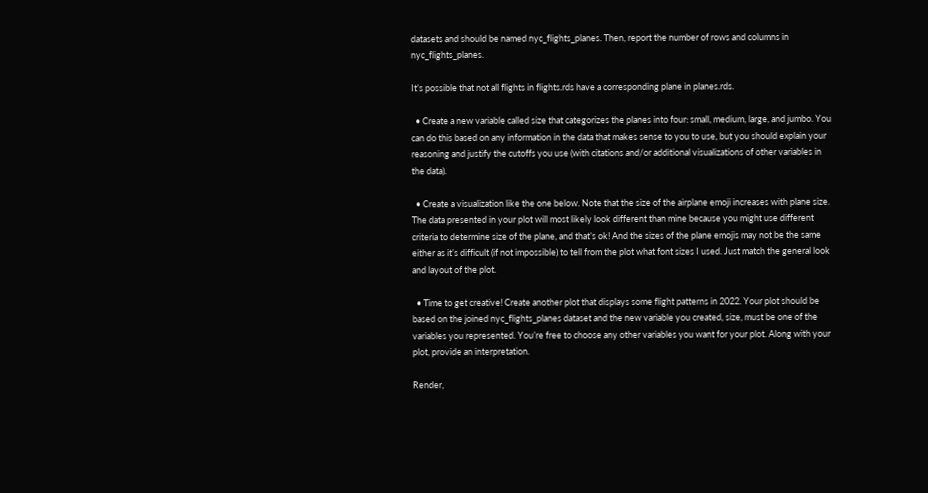datasets and should be named nyc_flights_planes. Then, report the number of rows and columns in nyc_flights_planes.

It’s possible that not all flights in flights.rds have a corresponding plane in planes.rds.

  • Create a new variable called size that categorizes the planes into four: small, medium, large, and jumbo. You can do this based on any information in the data that makes sense to you to use, but you should explain your reasoning and justify the cutoffs you use (with citations and/or additional visualizations of other variables in the data).

  • Create a visualization like the one below. Note that the size of the airplane emoji increases with plane size. The data presented in your plot will most likely look different than mine because you might use different criteria to determine size of the plane, and that’s ok! And the sizes of the plane emojis may not be the same either as it’s difficult (if not impossible) to tell from the plot what font sizes I used. Just match the general look and layout of the plot.

  • Time to get creative! Create another plot that displays some flight patterns in 2022. Your plot should be based on the joined nyc_flights_planes dataset and the new variable you created, size, must be one of the variables you represented. You’re free to choose any other variables you want for your plot. Along with your plot, provide an interpretation.

Render,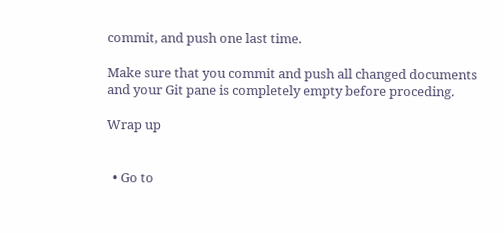commit, and push one last time.

Make sure that you commit and push all changed documents and your Git pane is completely empty before proceding.

Wrap up


  • Go to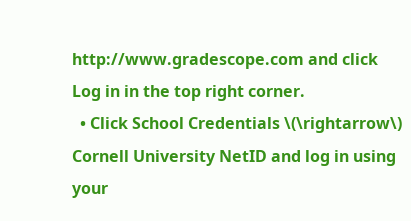http://www.gradescope.com and click Log in in the top right corner.
  • Click School Credentials \(\rightarrow\) Cornell University NetID and log in using your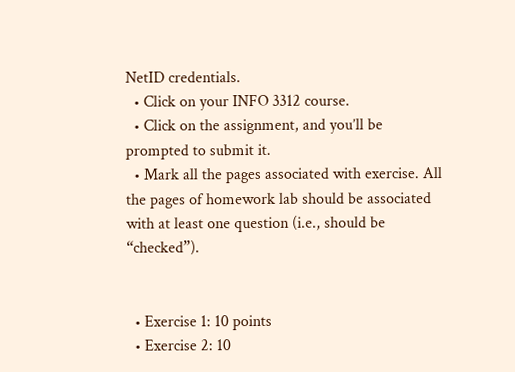NetID credentials.
  • Click on your INFO 3312 course.
  • Click on the assignment, and you’ll be prompted to submit it.
  • Mark all the pages associated with exercise. All the pages of homework lab should be associated with at least one question (i.e., should be “checked”).


  • Exercise 1: 10 points
  • Exercise 2: 10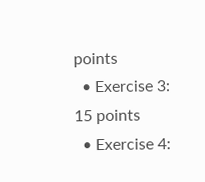points
  • Exercise 3: 15 points
  • Exercise 4: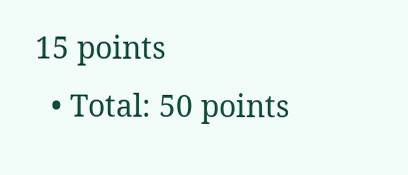15 points
  • Total: 50 points